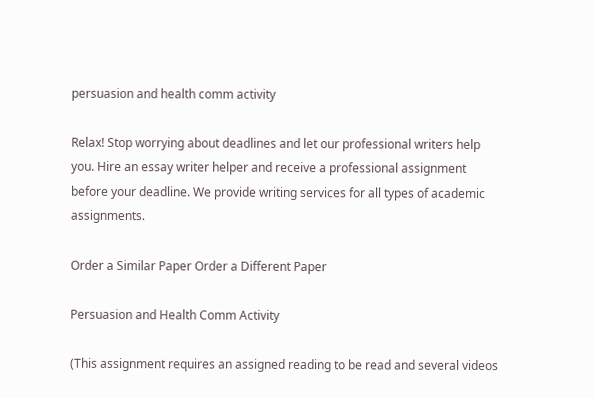persuasion and health comm activity

Relax! Stop worrying about deadlines and let our professional writers help you. Hire an essay writer helper and receive a professional assignment before your deadline. We provide writing services for all types of academic assignments.

Order a Similar Paper Order a Different Paper

Persuasion and Health Comm Activity

(This assignment requires an assigned reading to be read and several videos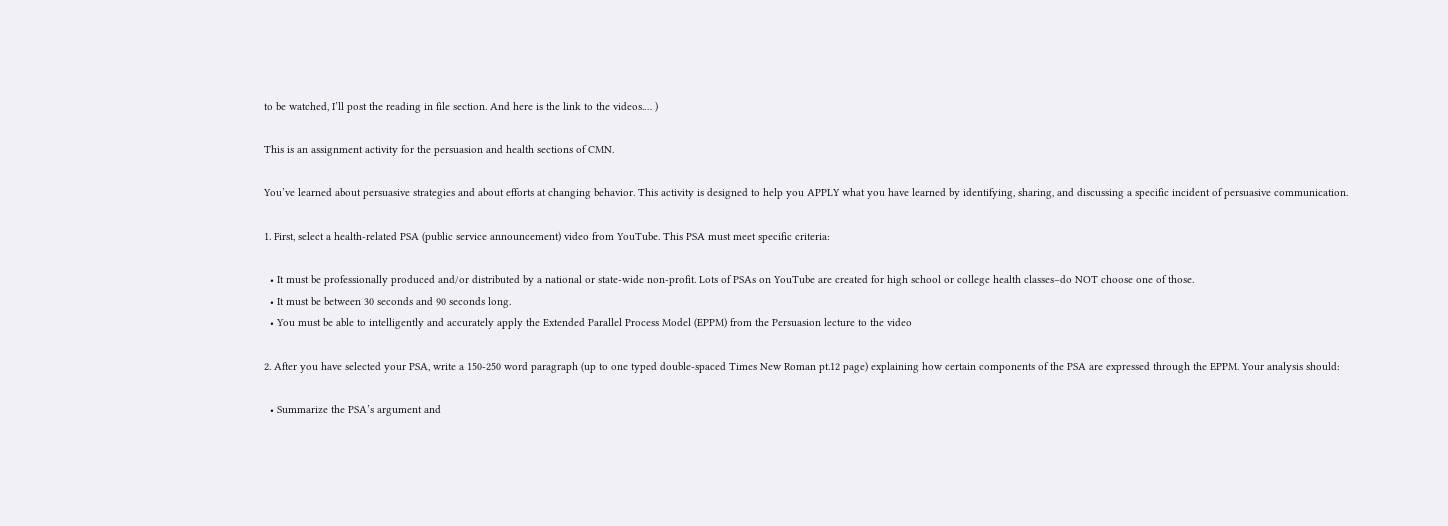to be watched, I’ll post the reading in file section. And here is the link to the videos.… )

This is an assignment activity for the persuasion and health sections of CMN.

You’ve learned about persuasive strategies and about efforts at changing behavior. This activity is designed to help you APPLY what you have learned by identifying, sharing, and discussing a specific incident of persuasive communication.

1. First, select a health-related PSA (public service announcement) video from YouTube. This PSA must meet specific criteria:

  • It must be professionally produced and/or distributed by a national or state-wide non-profit. Lots of PSAs on YouTube are created for high school or college health classes–do NOT choose one of those.
  • It must be between 30 seconds and 90 seconds long.
  • You must be able to intelligently and accurately apply the Extended Parallel Process Model (EPPM) from the Persuasion lecture to the video

2. After you have selected your PSA, write a 150-250 word paragraph (up to one typed double-spaced Times New Roman pt.12 page) explaining how certain components of the PSA are expressed through the EPPM. Your analysis should:

  • Summarize the PSA’s argument and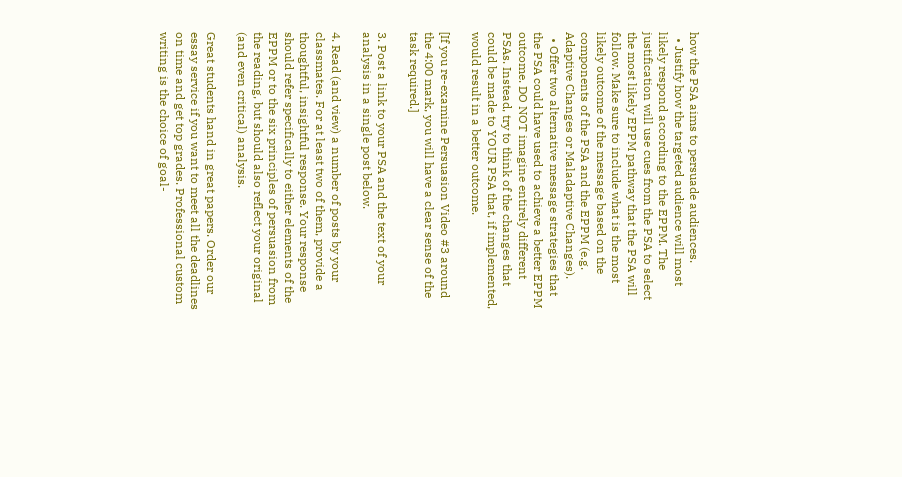how the PSA aims to persuade audiences.
  • Justify how the targeted audience will most likely respond according to the EPPM. The justification will use cues from the PSA to select the most likely EPPM pathway that the PSA will follow. Make sure to include what is the most likely outcome of the message based on the components of the PSA and the EPPM (e.g. Adaptive Changes or Maladaptive Changes).
  • Offer two alternative message strategies that the PSA could have used to achieve a better EPPM outcome. DO NOT imagine entirely different PSAs. Instead, try to think of the changes that could be made to YOUR PSA that, if implemented, would result in a better outcome.

[If you re-examine Persuasion Video #3 around the 4:00 mark, you will have a clear sense of the task required.]

3. Post a link to your PSA and the text of your analysis in a single post below.

4. Read (and view) a number of posts by your classmates. For at least two of them, provide a thoughtful, insightful response. Your response should refer specifically to either elements of the EPPM or to the six principles of persuasion from the reading, but should also reflect your original (and even critical) analysis.

Great students hand in great papers. Order our essay service if you want to meet all the deadlines on time and get top grades. Professional custom writing is the choice of goal-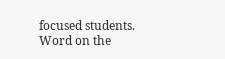focused students. Word on the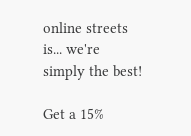online streets is... we're simply the best!

Get a 15%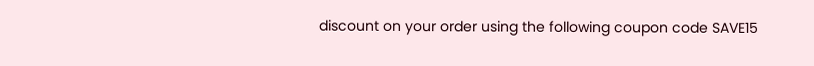discount on your order using the following coupon code SAVE15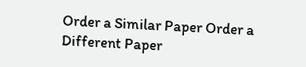Order a Similar Paper Order a Different Paper